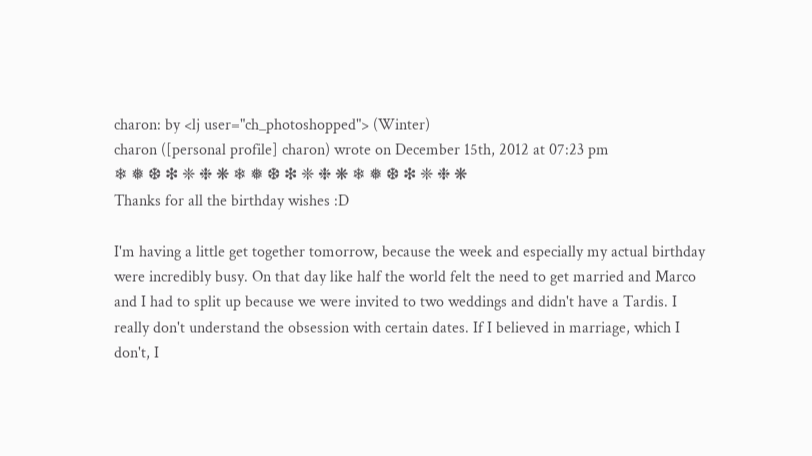charon: by <lj user="ch_photoshopped"> (Winter)
charon ([personal profile] charon) wrote on December 15th, 2012 at 07:23 pm
❄ ❅ ❆ ❇ ❈ ❉ ❋ ❄ ❅ ❆ ❇ ❈ ❉ ❋ ❄ ❅ ❆ ❇ ❈ ❉ ❋
Thanks for all the birthday wishes :D

I'm having a little get together tomorrow, because the week and especially my actual birthday were incredibly busy. On that day like half the world felt the need to get married and Marco and I had to split up because we were invited to two weddings and didn't have a Tardis. I really don't understand the obsession with certain dates. If I believed in marriage, which I don't, I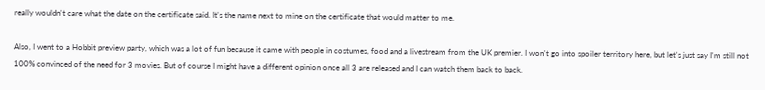really wouldn't care what the date on the certificate said. It's the name next to mine on the certificate that would matter to me.

Also, I went to a Hobbit preview party, which was a lot of fun because it came with people in costumes, food and a livestream from the UK premier. I won't go into spoiler territory here, but let's just say I'm still not 100% convinced of the need for 3 movies. But of course I might have a different opinion once all 3 are released and I can watch them back to back.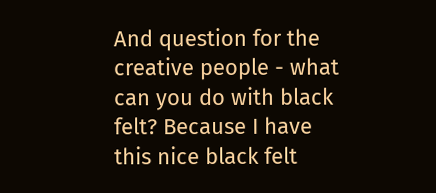And question for the creative people - what can you do with black felt? Because I have this nice black felt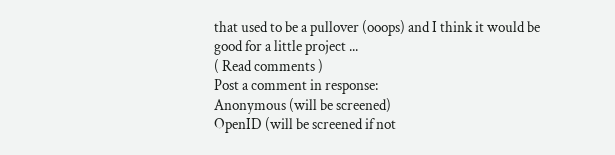that used to be a pullover (ooops) and I think it would be good for a little project ...
( Read comments )
Post a comment in response:
Anonymous (will be screened)
OpenID (will be screened if not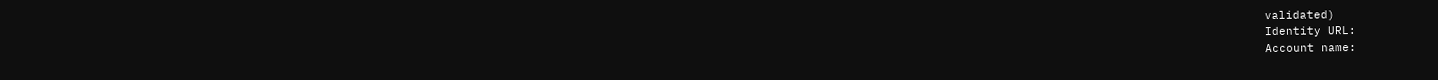validated)
Identity URL:
Account name: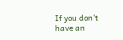If you don't have an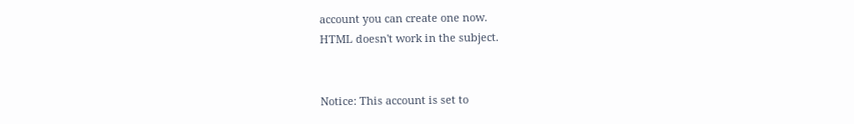account you can create one now.
HTML doesn't work in the subject.


Notice: This account is set to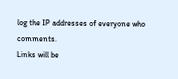log the IP addresses of everyone who comments.
Links will be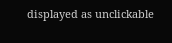displayed as unclickable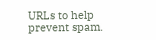URLs to help prevent spam.